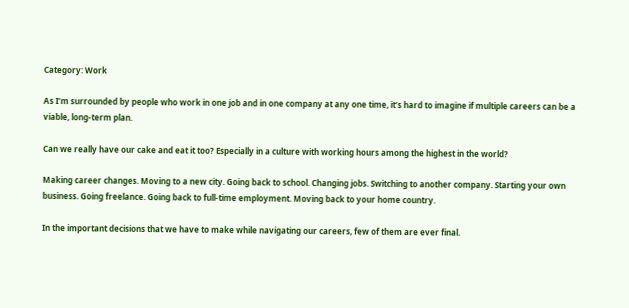Category: Work

As I’m surrounded by people who work in one job and in one company at any one time, it’s hard to imagine if multiple careers can be a viable, long-term plan.

Can we really have our cake and eat it too? Especially in a culture with working hours among the highest in the world?

Making career changes. Moving to a new city. Going back to school. Changing jobs. Switching to another company. Starting your own business. Going freelance. Going back to full-time employment. Moving back to your home country.

In the important decisions that we have to make while navigating our careers, few of them are ever final.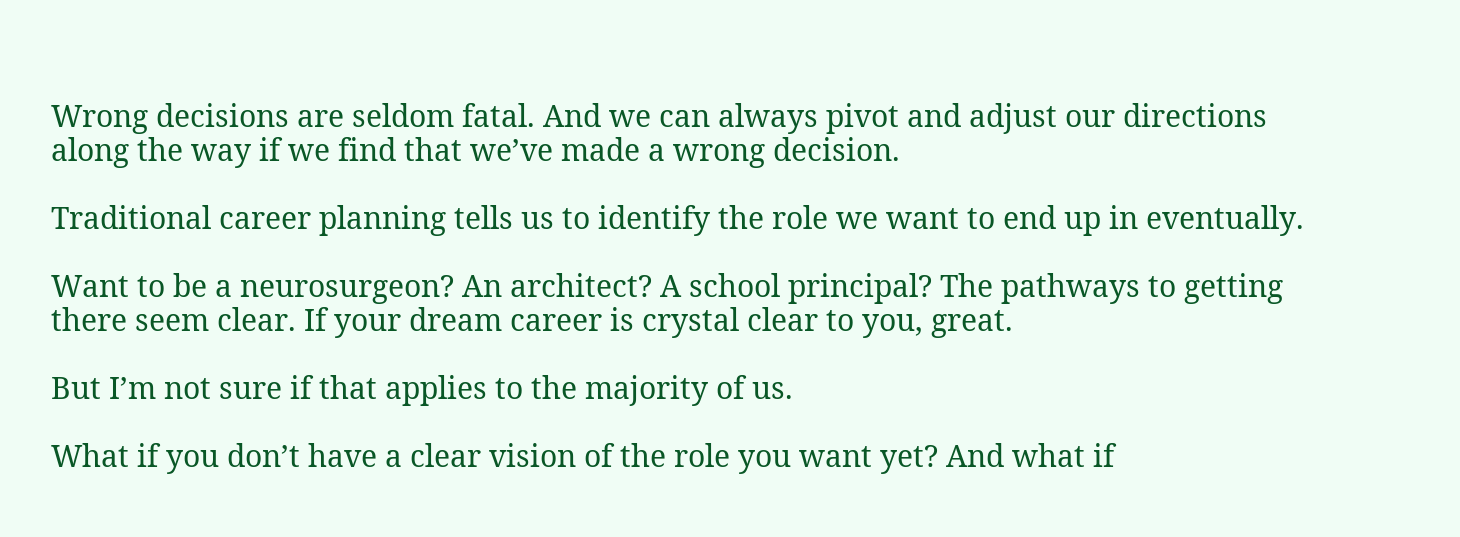Wrong decisions are seldom fatal. And we can always pivot and adjust our directions along the way if we find that we’ve made a wrong decision.

Traditional career planning tells us to identify the role we want to end up in eventually.

Want to be a neurosurgeon? An architect? A school principal? The pathways to getting there seem clear. If your dream career is crystal clear to you, great.

But I’m not sure if that applies to the majority of us.

What if you don’t have a clear vision of the role you want yet? And what if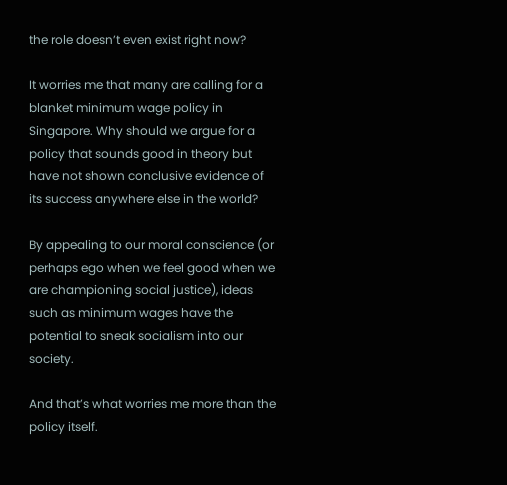the role doesn’t even exist right now?

It worries me that many are calling for a blanket minimum wage policy in Singapore. Why should we argue for a policy that sounds good in theory but have not shown conclusive evidence of its success anywhere else in the world?

By appealing to our moral conscience (or perhaps ego when we feel good when we are championing social justice), ideas such as minimum wages have the potential to sneak socialism into our society.

And that’s what worries me more than the policy itself.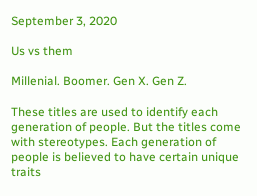September 3, 2020

Us vs them

Millenial. Boomer. Gen X. Gen Z.

These titles are used to identify each generation of people. But the titles come with stereotypes. Each generation of people is believed to have certain unique traits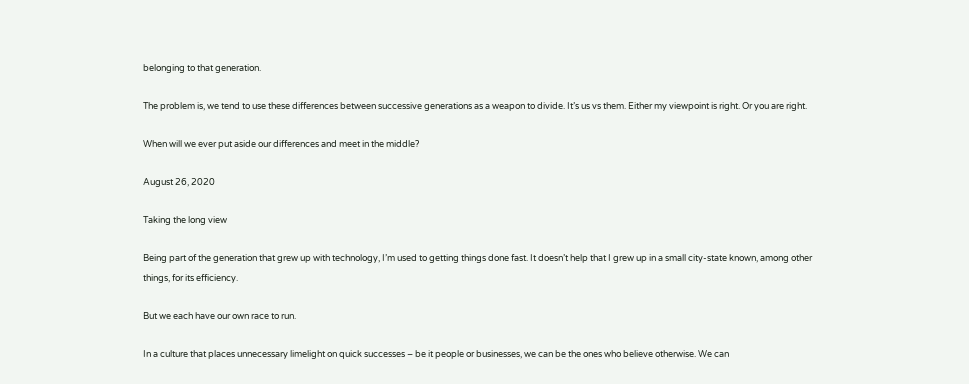belonging to that generation.

The problem is, we tend to use these differences between successive generations as a weapon to divide. It’s us vs them. Either my viewpoint is right. Or you are right.

When will we ever put aside our differences and meet in the middle?

August 26, 2020

Taking the long view

Being part of the generation that grew up with technology, I’m used to getting things done fast. It doesn’t help that I grew up in a small city-state known, among other things, for its efficiency.

But we each have our own race to run.

In a culture that places unnecessary limelight on quick successes – be it people or businesses, we can be the ones who believe otherwise. We can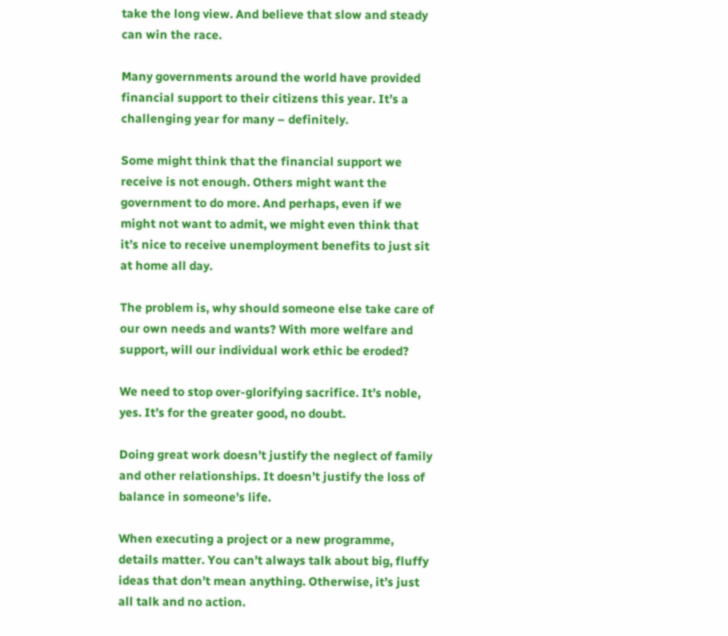take the long view. And believe that slow and steady can win the race.

Many governments around the world have provided financial support to their citizens this year. It’s a challenging year for many – definitely.

Some might think that the financial support we receive is not enough. Others might want the government to do more. And perhaps, even if we might not want to admit, we might even think that it’s nice to receive unemployment benefits to just sit at home all day.

The problem is, why should someone else take care of our own needs and wants? With more welfare and support, will our individual work ethic be eroded?

We need to stop over-glorifying sacrifice. It’s noble, yes. It’s for the greater good, no doubt.

Doing great work doesn’t justify the neglect of family and other relationships. It doesn’t justify the loss of balance in someone’s life.

When executing a project or a new programme, details matter. You can’t always talk about big, fluffy ideas that don’t mean anything. Otherwise, it’s just all talk and no action.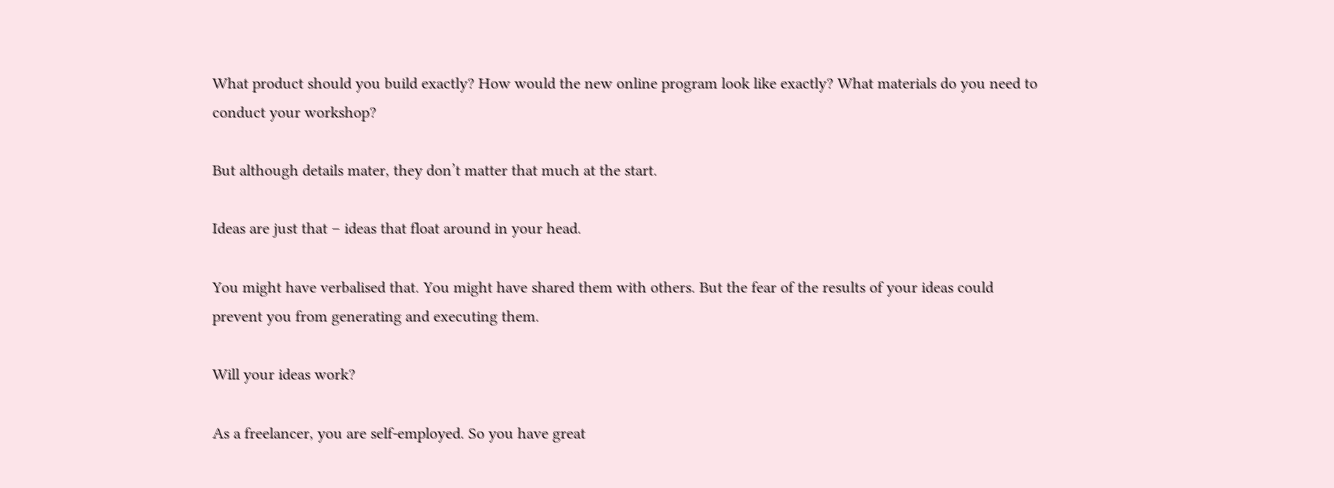What product should you build exactly? How would the new online program look like exactly? What materials do you need to conduct your workshop?

But although details mater, they don’t matter that much at the start.

Ideas are just that – ideas that float around in your head.

You might have verbalised that. You might have shared them with others. But the fear of the results of your ideas could prevent you from generating and executing them.

Will your ideas work?

As a freelancer, you are self-employed. So you have great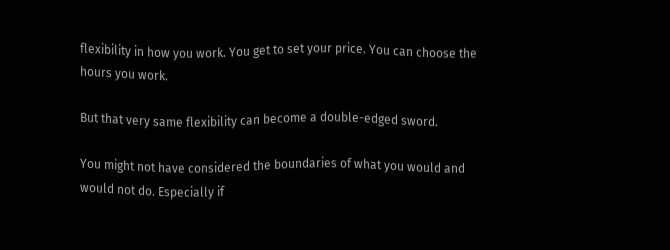flexibility in how you work. You get to set your price. You can choose the hours you work.

But that very same flexibility can become a double-edged sword.

You might not have considered the boundaries of what you would and would not do. Especially if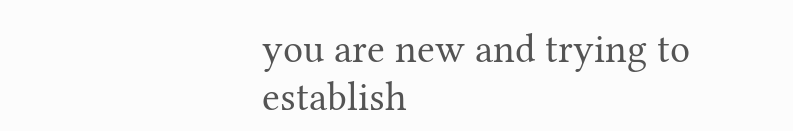you are new and trying to establish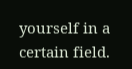yourself in a certain field.